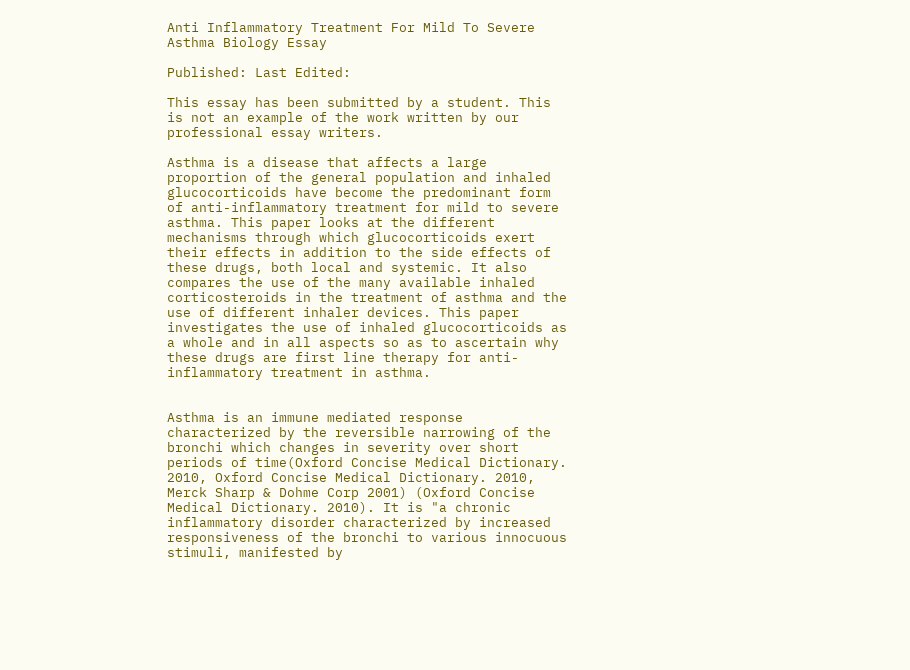Anti Inflammatory Treatment For Mild To Severe Asthma Biology Essay

Published: Last Edited:

This essay has been submitted by a student. This is not an example of the work written by our professional essay writers.

Asthma is a disease that affects a large proportion of the general population and inhaled glucocorticoids have become the predominant form of anti-inflammatory treatment for mild to severe asthma. This paper looks at the different mechanisms through which glucocorticoids exert their effects in addition to the side effects of these drugs, both local and systemic. It also compares the use of the many available inhaled corticosteroids in the treatment of asthma and the use of different inhaler devices. This paper investigates the use of inhaled glucocorticoids as a whole and in all aspects so as to ascertain why these drugs are first line therapy for anti-inflammatory treatment in asthma.


Asthma is an immune mediated response characterized by the reversible narrowing of the bronchi which changes in severity over short periods of time(Oxford Concise Medical Dictionary. 2010, Oxford Concise Medical Dictionary. 2010, Merck Sharp & Dohme Corp 2001) (Oxford Concise Medical Dictionary. 2010). It is "a chronic inflammatory disorder characterized by increased responsiveness of the bronchi to various innocuous stimuli, manifested by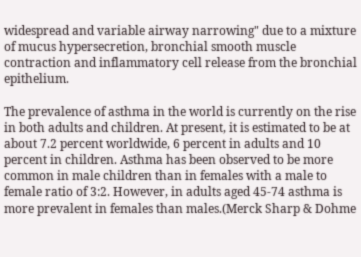widespread and variable airway narrowing" due to a mixture of mucus hypersecretion, bronchial smooth muscle contraction and inflammatory cell release from the bronchial epithelium.

The prevalence of asthma in the world is currently on the rise in both adults and children. At present, it is estimated to be at about 7.2 percent worldwide, 6 percent in adults and 10 percent in children. Asthma has been observed to be more common in male children than in females with a male to female ratio of 3:2. However, in adults aged 45-74 asthma is more prevalent in females than males.(Merck Sharp & Dohme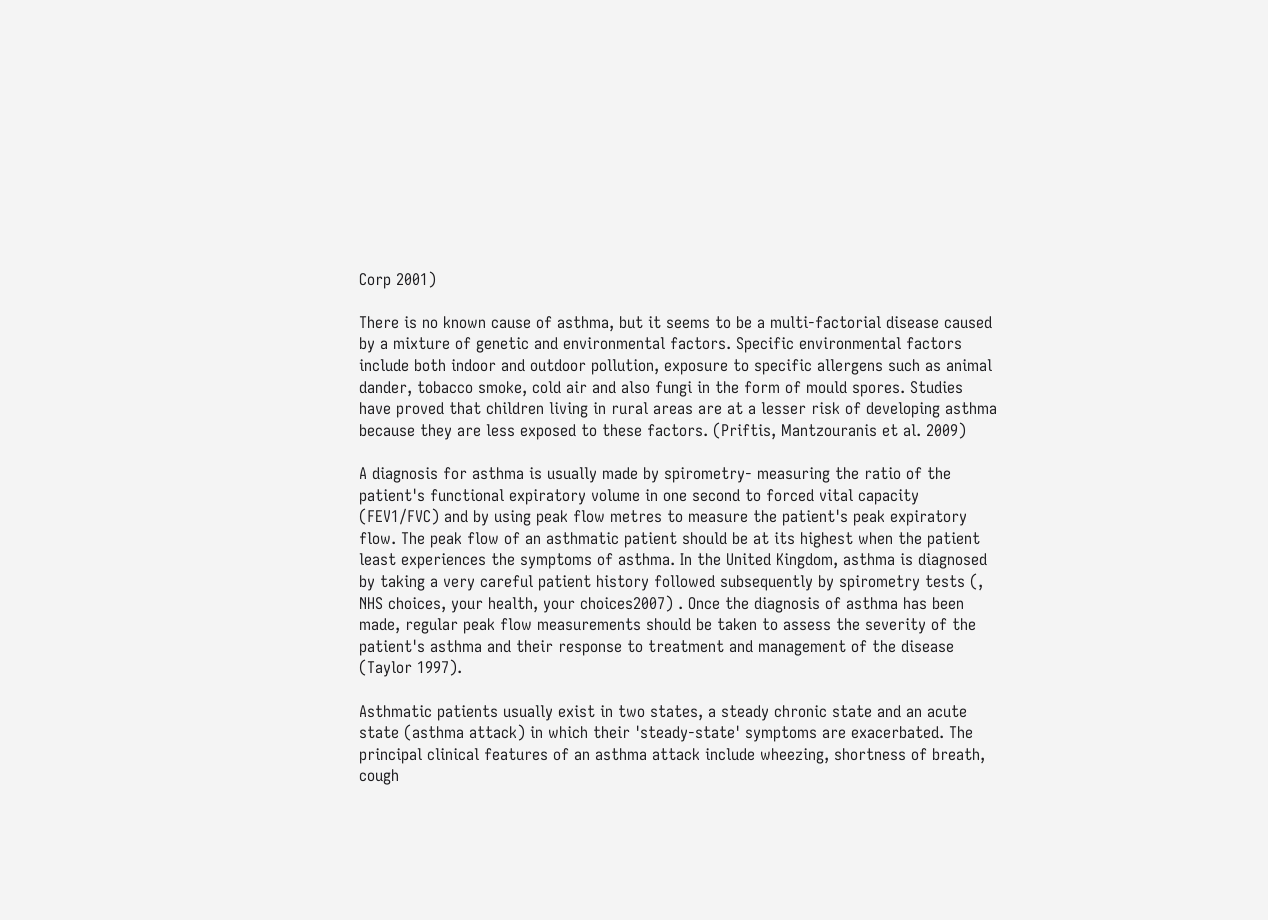Corp 2001)

There is no known cause of asthma, but it seems to be a multi-factorial disease caused by a mixture of genetic and environmental factors. Specific environmental factors include both indoor and outdoor pollution, exposure to specific allergens such as animal dander, tobacco smoke, cold air and also fungi in the form of mould spores. Studies have proved that children living in rural areas are at a lesser risk of developing asthma because they are less exposed to these factors. (Priftis, Mantzouranis et al. 2009)

A diagnosis for asthma is usually made by spirometry- measuring the ratio of the patient's functional expiratory volume in one second to forced vital capacity (FEV1/FVC) and by using peak flow metres to measure the patient's peak expiratory flow. The peak flow of an asthmatic patient should be at its highest when the patient least experiences the symptoms of asthma. In the United Kingdom, asthma is diagnosed by taking a very careful patient history followed subsequently by spirometry tests (, NHS choices, your health, your choices2007) . Once the diagnosis of asthma has been made, regular peak flow measurements should be taken to assess the severity of the patient's asthma and their response to treatment and management of the disease (Taylor 1997).

Asthmatic patients usually exist in two states, a steady chronic state and an acute state (asthma attack) in which their 'steady-state' symptoms are exacerbated. The principal clinical features of an asthma attack include wheezing, shortness of breath, cough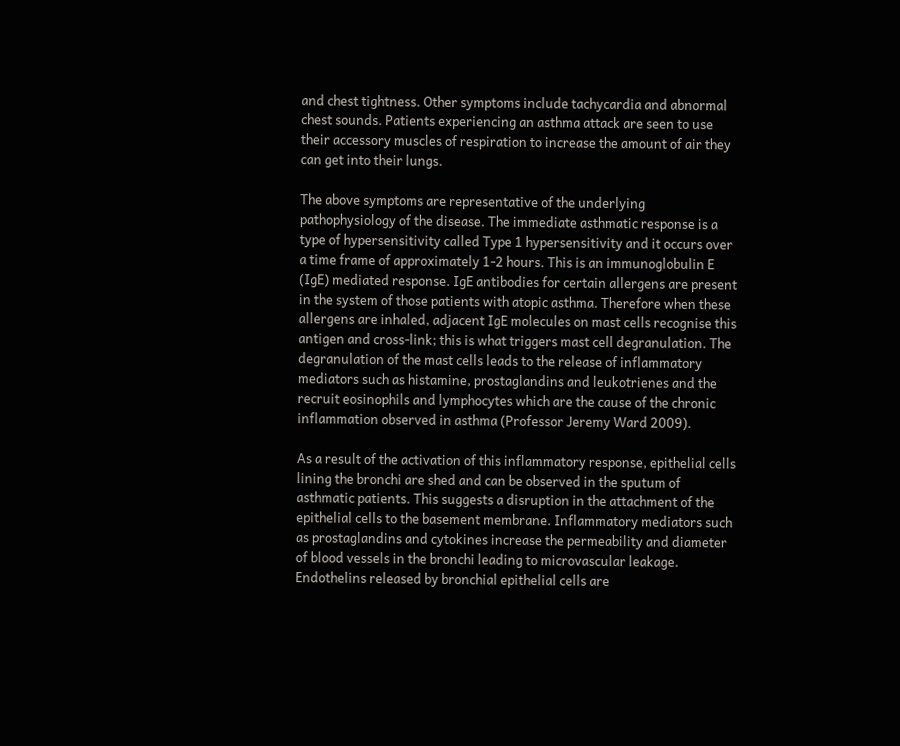and chest tightness. Other symptoms include tachycardia and abnormal chest sounds. Patients experiencing an asthma attack are seen to use their accessory muscles of respiration to increase the amount of air they can get into their lungs.

The above symptoms are representative of the underlying pathophysiology of the disease. The immediate asthmatic response is a type of hypersensitivity called Type 1 hypersensitivity and it occurs over a time frame of approximately 1-2 hours. This is an immunoglobulin E (IgE) mediated response. IgE antibodies for certain allergens are present in the system of those patients with atopic asthma. Therefore when these allergens are inhaled, adjacent IgE molecules on mast cells recognise this antigen and cross-link; this is what triggers mast cell degranulation. The degranulation of the mast cells leads to the release of inflammatory mediators such as histamine, prostaglandins and leukotrienes and the recruit eosinophils and lymphocytes which are the cause of the chronic inflammation observed in asthma (Professor Jeremy Ward 2009).

As a result of the activation of this inflammatory response, epithelial cells lining the bronchi are shed and can be observed in the sputum of asthmatic patients. This suggests a disruption in the attachment of the epithelial cells to the basement membrane. Inflammatory mediators such as prostaglandins and cytokines increase the permeability and diameter of blood vessels in the bronchi leading to microvascular leakage. Endothelins released by bronchial epithelial cells are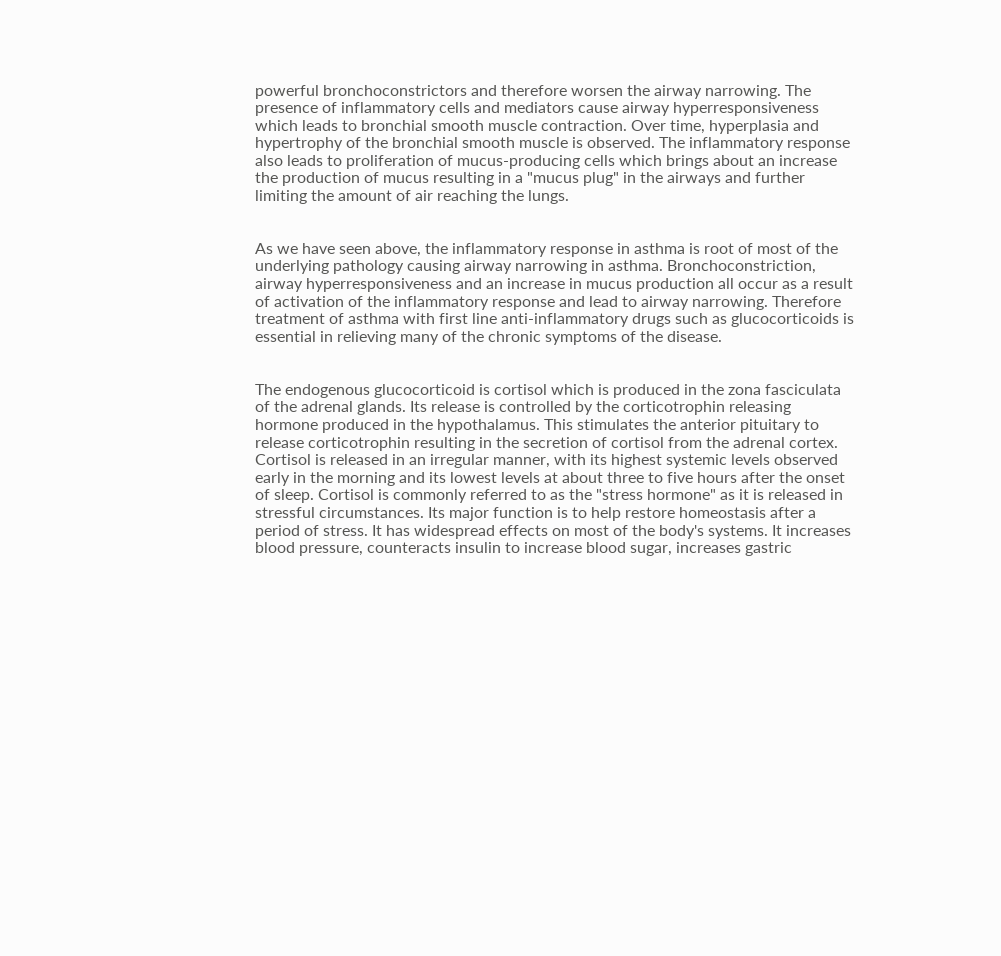powerful bronchoconstrictors and therefore worsen the airway narrowing. The presence of inflammatory cells and mediators cause airway hyperresponsiveness which leads to bronchial smooth muscle contraction. Over time, hyperplasia and hypertrophy of the bronchial smooth muscle is observed. The inflammatory response also leads to proliferation of mucus-producing cells which brings about an increase the production of mucus resulting in a "mucus plug" in the airways and further limiting the amount of air reaching the lungs.


As we have seen above, the inflammatory response in asthma is root of most of the underlying pathology causing airway narrowing in asthma. Bronchoconstriction, airway hyperresponsiveness and an increase in mucus production all occur as a result of activation of the inflammatory response and lead to airway narrowing. Therefore treatment of asthma with first line anti-inflammatory drugs such as glucocorticoids is essential in relieving many of the chronic symptoms of the disease.


The endogenous glucocorticoid is cortisol which is produced in the zona fasciculata of the adrenal glands. Its release is controlled by the corticotrophin releasing hormone produced in the hypothalamus. This stimulates the anterior pituitary to release corticotrophin resulting in the secretion of cortisol from the adrenal cortex. Cortisol is released in an irregular manner, with its highest systemic levels observed early in the morning and its lowest levels at about three to five hours after the onset of sleep. Cortisol is commonly referred to as the "stress hormone" as it is released in stressful circumstances. Its major function is to help restore homeostasis after a period of stress. It has widespread effects on most of the body's systems. It increases blood pressure, counteracts insulin to increase blood sugar, increases gastric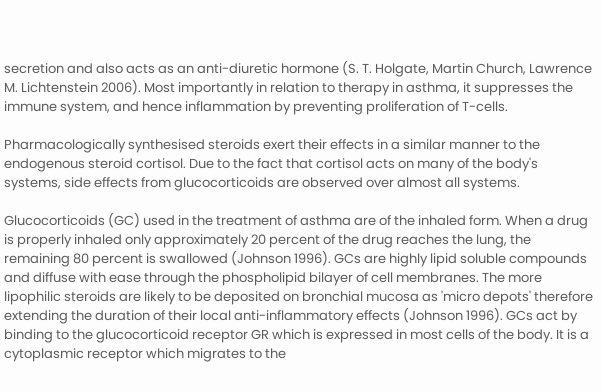secretion and also acts as an anti-diuretic hormone (S. T. Holgate, Martin Church, Lawrence M. Lichtenstein 2006). Most importantly in relation to therapy in asthma, it suppresses the immune system, and hence inflammation by preventing proliferation of T-cells.

Pharmacologically synthesised steroids exert their effects in a similar manner to the endogenous steroid cortisol. Due to the fact that cortisol acts on many of the body's systems, side effects from glucocorticoids are observed over almost all systems.

Glucocorticoids (GC) used in the treatment of asthma are of the inhaled form. When a drug is properly inhaled only approximately 20 percent of the drug reaches the lung, the remaining 80 percent is swallowed (Johnson 1996). GCs are highly lipid soluble compounds and diffuse with ease through the phospholipid bilayer of cell membranes. The more lipophilic steroids are likely to be deposited on bronchial mucosa as 'micro depots' therefore extending the duration of their local anti-inflammatory effects (Johnson 1996). GCs act by binding to the glucocorticoid receptor GR which is expressed in most cells of the body. It is a cytoplasmic receptor which migrates to the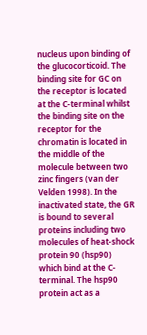nucleus upon binding of the glucocorticoid. The binding site for GC on the receptor is located at the C-terminal whilst the binding site on the receptor for the chromatin is located in the middle of the molecule between two zinc fingers (van der Velden 1998). In the inactivated state, the GR is bound to several proteins including two molecules of heat-shock protein 90 (hsp90) which bind at the C-terminal. The hsp90 protein act as a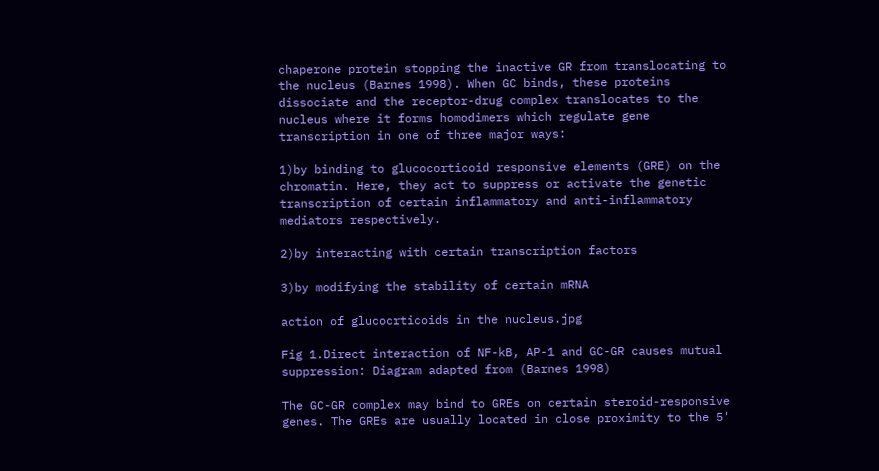chaperone protein stopping the inactive GR from translocating to the nucleus (Barnes 1998). When GC binds, these proteins dissociate and the receptor-drug complex translocates to the nucleus where it forms homodimers which regulate gene transcription in one of three major ways:

1)by binding to glucocorticoid responsive elements (GRE) on the chromatin. Here, they act to suppress or activate the genetic transcription of certain inflammatory and anti-inflammatory mediators respectively.

2)by interacting with certain transcription factors

3)by modifying the stability of certain mRNA

action of glucocrticoids in the nucleus.jpg

Fig 1.Direct interaction of NF-kB, AP-1 and GC-GR causes mutual suppression: Diagram adapted from (Barnes 1998)

The GC-GR complex may bind to GREs on certain steroid-responsive genes. The GREs are usually located in close proximity to the 5'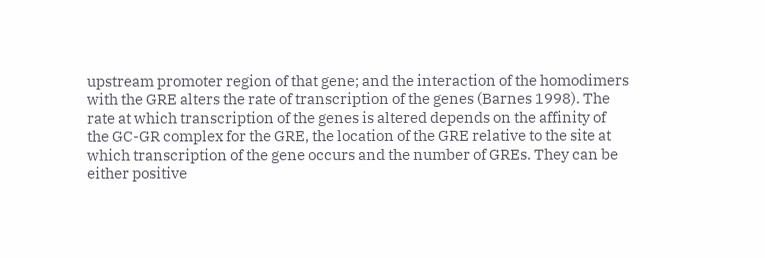upstream promoter region of that gene; and the interaction of the homodimers with the GRE alters the rate of transcription of the genes (Barnes 1998). The rate at which transcription of the genes is altered depends on the affinity of the GC-GR complex for the GRE, the location of the GRE relative to the site at which transcription of the gene occurs and the number of GREs. They can be either positive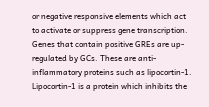or negative responsive elements which act to activate or suppress gene transcription. Genes that contain positive GREs are up-regulated by GCs. These are anti-inflammatory proteins such as lipocortin-1. Lipocortin-1 is a protein which inhibits the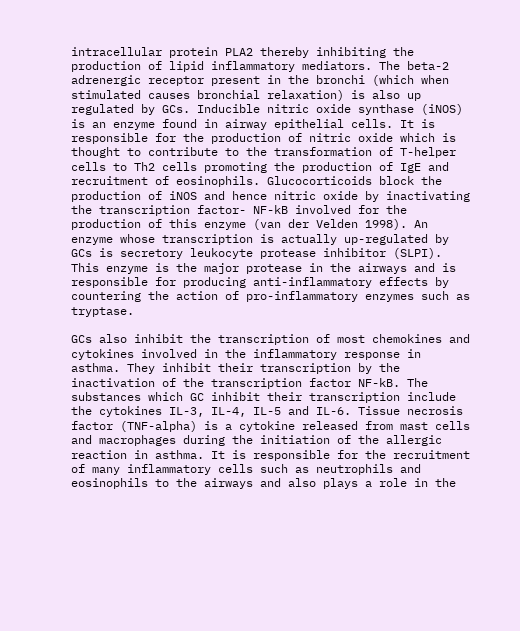intracellular protein PLA2 thereby inhibiting the production of lipid inflammatory mediators. The beta-2 adrenergic receptor present in the bronchi (which when stimulated causes bronchial relaxation) is also up regulated by GCs. Inducible nitric oxide synthase (iNOS) is an enzyme found in airway epithelial cells. It is responsible for the production of nitric oxide which is thought to contribute to the transformation of T-helper cells to Th2 cells promoting the production of IgE and recruitment of eosinophils. Glucocorticoids block the production of iNOS and hence nitric oxide by inactivating the transcription factor- NF-kB involved for the production of this enzyme (van der Velden 1998). An enzyme whose transcription is actually up-regulated by GCs is secretory leukocyte protease inhibitor (SLPI). This enzyme is the major protease in the airways and is responsible for producing anti-inflammatory effects by countering the action of pro-inflammatory enzymes such as tryptase.

GCs also inhibit the transcription of most chemokines and cytokines involved in the inflammatory response in asthma. They inhibit their transcription by the inactivation of the transcription factor NF-kB. The substances which GC inhibit their transcription include the cytokines IL-3, IL-4, IL-5 and IL-6. Tissue necrosis factor (TNF-alpha) is a cytokine released from mast cells and macrophages during the initiation of the allergic reaction in asthma. It is responsible for the recruitment of many inflammatory cells such as neutrophils and eosinophils to the airways and also plays a role in the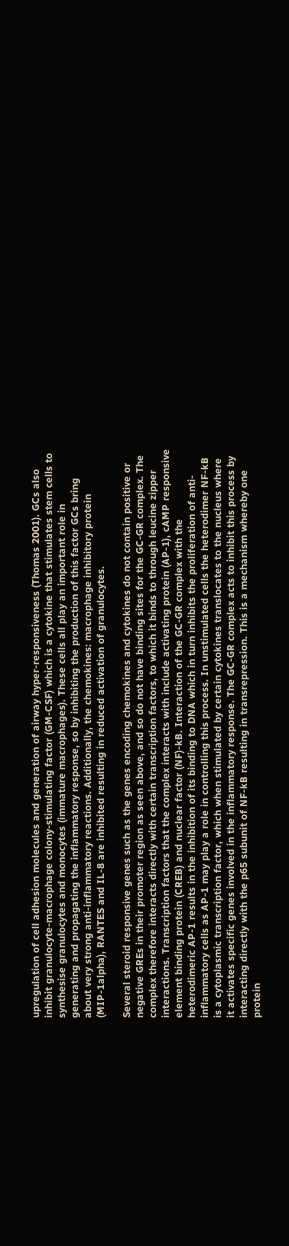upregulation of cell adhesion molecules and generation of airway hyper-responsiveness (Thomas 2001). GCs also inhibit granulocyte-macrophage colony-stimulating factor (GM-CSF) which is a cytokine that stimulates stem cells to synthesise granulocytes and monocytes (immature macrophages). These cells all play an important role in generating and propagating the inflammatory response, so by inhibiting the production of this factor GCs bring about very strong anti-inflammatory reactions. Additionally, the chemokines: macrophage inhibitory protein (MIP-1alpha), RANTES and IL-8 are inhibited resulting in reduced activation of granulocytes.

Several steroid responsive genes such as the genes encoding chemokines and cytokines do not contain positive or negative GREs in their promoter region as seen above, and so do not have binding sites for the GC-GR complex. The complex therefore interacts directly with certain transcription factors, to which it binds to through leucine zipper interactions. Transcription factors that the complex interacts with include activating protein (AP-1), cAMP responsive element binding protein (CREB) and nuclear factor (NF)-kB. Interaction of the GC-GR complex with the heterodimeric AP-1 results in the inhibition of its binding to DNA which in turn inhibits the proliferation of anti-inflammatory cells as AP-1 may play a role in controlling this process. In unstimulated cells the heterodimer NF-kB is a cytoplasmic transcription factor, which when stimulated by certain cytokines translocates to the nucleus where it activates specific genes involved in the inflammatory response. The GC-GR complex acts to inhibit this process by interacting directly with the p65 subunit of NF-kB resulting in transrepression. This is a mechanism whereby one protein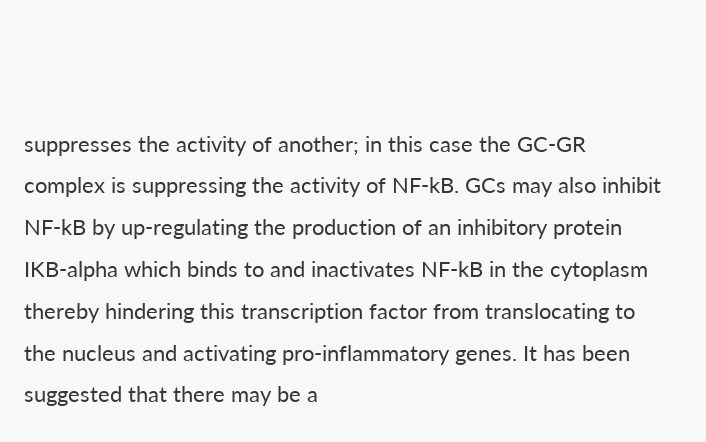suppresses the activity of another; in this case the GC-GR complex is suppressing the activity of NF-kB. GCs may also inhibit NF-kB by up-regulating the production of an inhibitory protein IKB-alpha which binds to and inactivates NF-kB in the cytoplasm thereby hindering this transcription factor from translocating to the nucleus and activating pro-inflammatory genes. It has been suggested that there may be a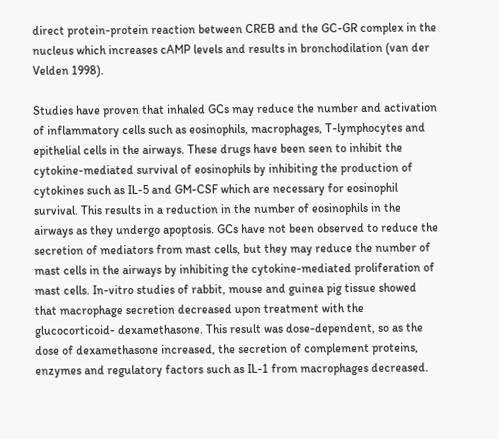direct protein-protein reaction between CREB and the GC-GR complex in the nucleus which increases cAMP levels and results in bronchodilation (van der Velden 1998).

Studies have proven that inhaled GCs may reduce the number and activation of inflammatory cells such as eosinophils, macrophages, T-lymphocytes and epithelial cells in the airways. These drugs have been seen to inhibit the cytokine-mediated survival of eosinophils by inhibiting the production of cytokines such as IL-5 and GM-CSF which are necessary for eosinophil survival. This results in a reduction in the number of eosinophils in the airways as they undergo apoptosis. GCs have not been observed to reduce the secretion of mediators from mast cells, but they may reduce the number of mast cells in the airways by inhibiting the cytokine-mediated proliferation of mast cells. In-vitro studies of rabbit, mouse and guinea pig tissue showed that macrophage secretion decreased upon treatment with the glucocorticoid- dexamethasone. This result was dose-dependent, so as the dose of dexamethasone increased, the secretion of complement proteins, enzymes and regulatory factors such as IL-1 from macrophages decreased.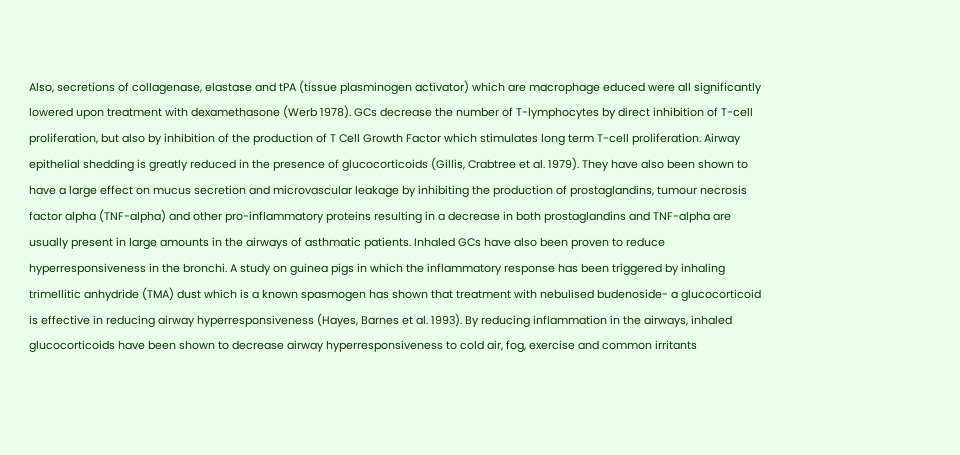Also, secretions of collagenase, elastase and tPA (tissue plasminogen activator) which are macrophage educed were all significantly lowered upon treatment with dexamethasone (Werb 1978). GCs decrease the number of T-lymphocytes by direct inhibition of T-cell proliferation, but also by inhibition of the production of T Cell Growth Factor which stimulates long term T-cell proliferation. Airway epithelial shedding is greatly reduced in the presence of glucocorticoids (Gillis, Crabtree et al. 1979). They have also been shown to have a large effect on mucus secretion and microvascular leakage by inhibiting the production of prostaglandins, tumour necrosis factor alpha (TNF-alpha) and other pro-inflammatory proteins resulting in a decrease in both prostaglandins and TNF-alpha are usually present in large amounts in the airways of asthmatic patients. Inhaled GCs have also been proven to reduce hyperresponsiveness in the bronchi. A study on guinea pigs in which the inflammatory response has been triggered by inhaling trimellitic anhydride (TMA) dust which is a known spasmogen has shown that treatment with nebulised budenoside- a glucocorticoid is effective in reducing airway hyperresponsiveness (Hayes, Barnes et al. 1993). By reducing inflammation in the airways, inhaled glucocorticoids have been shown to decrease airway hyperresponsiveness to cold air, fog, exercise and common irritants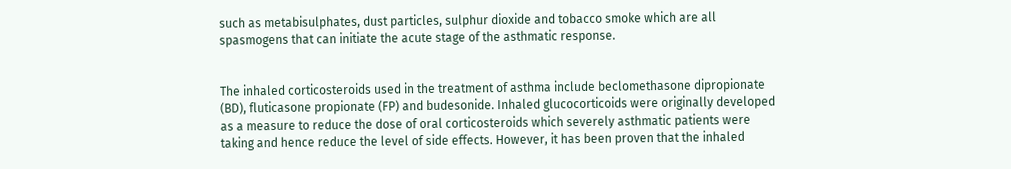such as metabisulphates, dust particles, sulphur dioxide and tobacco smoke which are all spasmogens that can initiate the acute stage of the asthmatic response.


The inhaled corticosteroids used in the treatment of asthma include beclomethasone dipropionate (BD), fluticasone propionate (FP) and budesonide. Inhaled glucocorticoids were originally developed as a measure to reduce the dose of oral corticosteroids which severely asthmatic patients were taking and hence reduce the level of side effects. However, it has been proven that the inhaled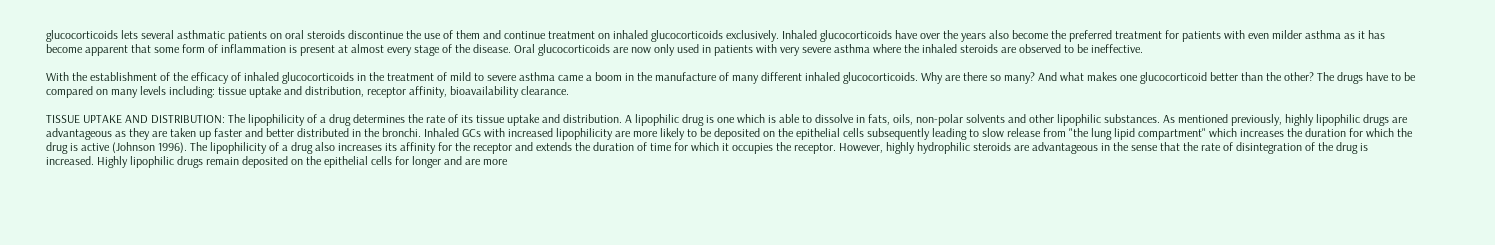glucocorticoids lets several asthmatic patients on oral steroids discontinue the use of them and continue treatment on inhaled glucocorticoids exclusively. Inhaled glucocorticoids have over the years also become the preferred treatment for patients with even milder asthma as it has become apparent that some form of inflammation is present at almost every stage of the disease. Oral glucocorticoids are now only used in patients with very severe asthma where the inhaled steroids are observed to be ineffective.

With the establishment of the efficacy of inhaled glucocorticoids in the treatment of mild to severe asthma came a boom in the manufacture of many different inhaled glucocorticoids. Why are there so many? And what makes one glucocorticoid better than the other? The drugs have to be compared on many levels including: tissue uptake and distribution, receptor affinity, bioavailability clearance.

TISSUE UPTAKE AND DISTRIBUTION: The lipophilicity of a drug determines the rate of its tissue uptake and distribution. A lipophilic drug is one which is able to dissolve in fats, oils, non-polar solvents and other lipophilic substances. As mentioned previously, highly lipophilic drugs are advantageous as they are taken up faster and better distributed in the bronchi. Inhaled GCs with increased lipophilicity are more likely to be deposited on the epithelial cells subsequently leading to slow release from "the lung lipid compartment" which increases the duration for which the drug is active (Johnson 1996). The lipophilicity of a drug also increases its affinity for the receptor and extends the duration of time for which it occupies the receptor. However, highly hydrophilic steroids are advantageous in the sense that the rate of disintegration of the drug is increased. Highly lipophilic drugs remain deposited on the epithelial cells for longer and are more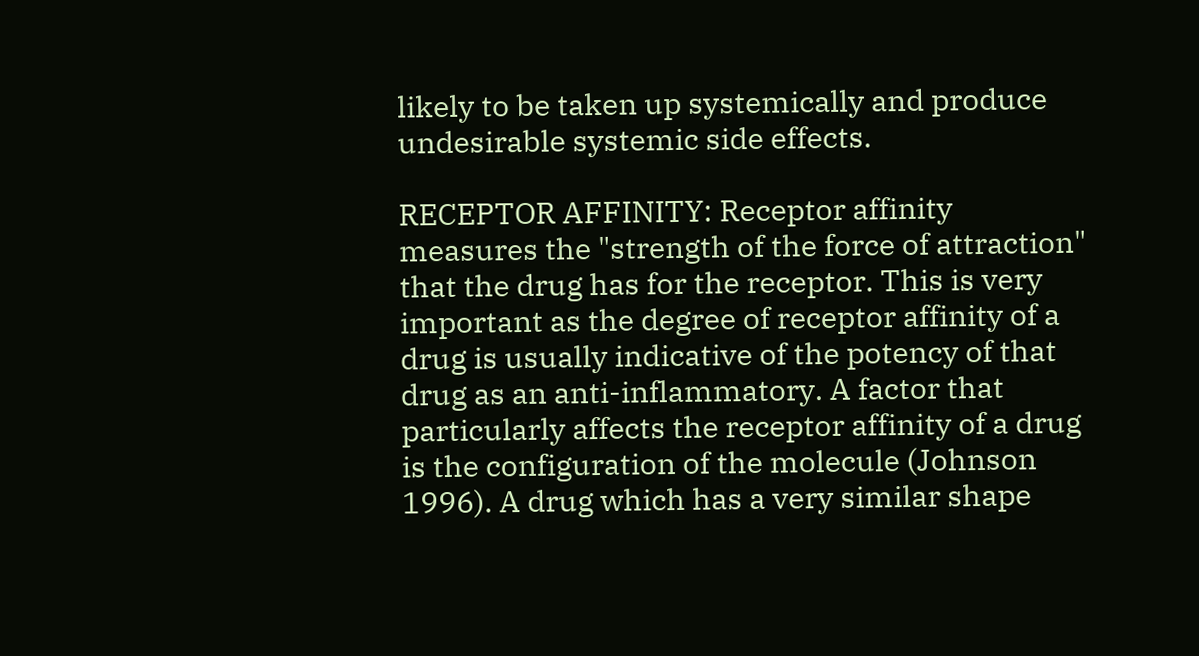likely to be taken up systemically and produce undesirable systemic side effects.

RECEPTOR AFFINITY: Receptor affinity measures the "strength of the force of attraction" that the drug has for the receptor. This is very important as the degree of receptor affinity of a drug is usually indicative of the potency of that drug as an anti-inflammatory. A factor that particularly affects the receptor affinity of a drug is the configuration of the molecule (Johnson 1996). A drug which has a very similar shape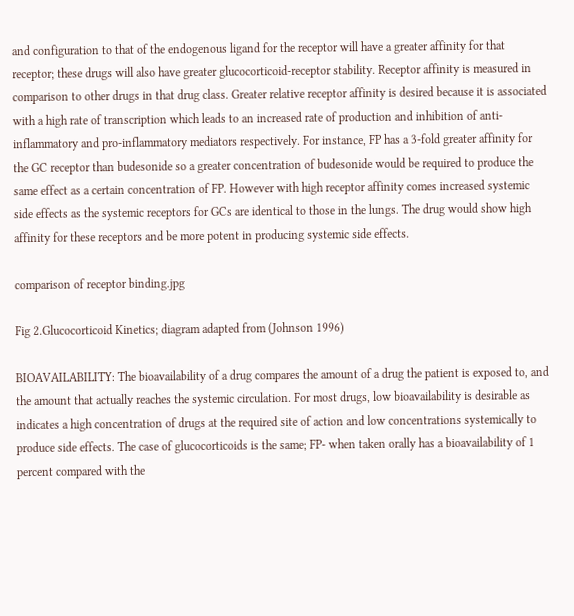and configuration to that of the endogenous ligand for the receptor will have a greater affinity for that receptor; these drugs will also have greater glucocorticoid-receptor stability. Receptor affinity is measured in comparison to other drugs in that drug class. Greater relative receptor affinity is desired because it is associated with a high rate of transcription which leads to an increased rate of production and inhibition of anti-inflammatory and pro-inflammatory mediators respectively. For instance, FP has a 3-fold greater affinity for the GC receptor than budesonide so a greater concentration of budesonide would be required to produce the same effect as a certain concentration of FP. However with high receptor affinity comes increased systemic side effects as the systemic receptors for GCs are identical to those in the lungs. The drug would show high affinity for these receptors and be more potent in producing systemic side effects.

comparison of receptor binding.jpg

Fig 2.Glucocorticoid Kinetics; diagram adapted from (Johnson 1996)

BIOAVAILABILITY: The bioavailability of a drug compares the amount of a drug the patient is exposed to, and the amount that actually reaches the systemic circulation. For most drugs, low bioavailability is desirable as indicates a high concentration of drugs at the required site of action and low concentrations systemically to produce side effects. The case of glucocorticoids is the same; FP- when taken orally has a bioavailability of 1 percent compared with the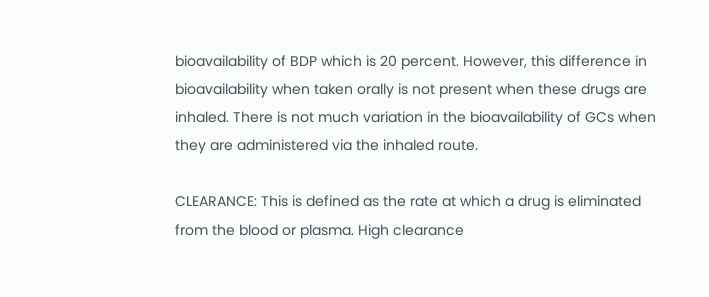bioavailability of BDP which is 20 percent. However, this difference in bioavailability when taken orally is not present when these drugs are inhaled. There is not much variation in the bioavailability of GCs when they are administered via the inhaled route.

CLEARANCE: This is defined as the rate at which a drug is eliminated from the blood or plasma. High clearance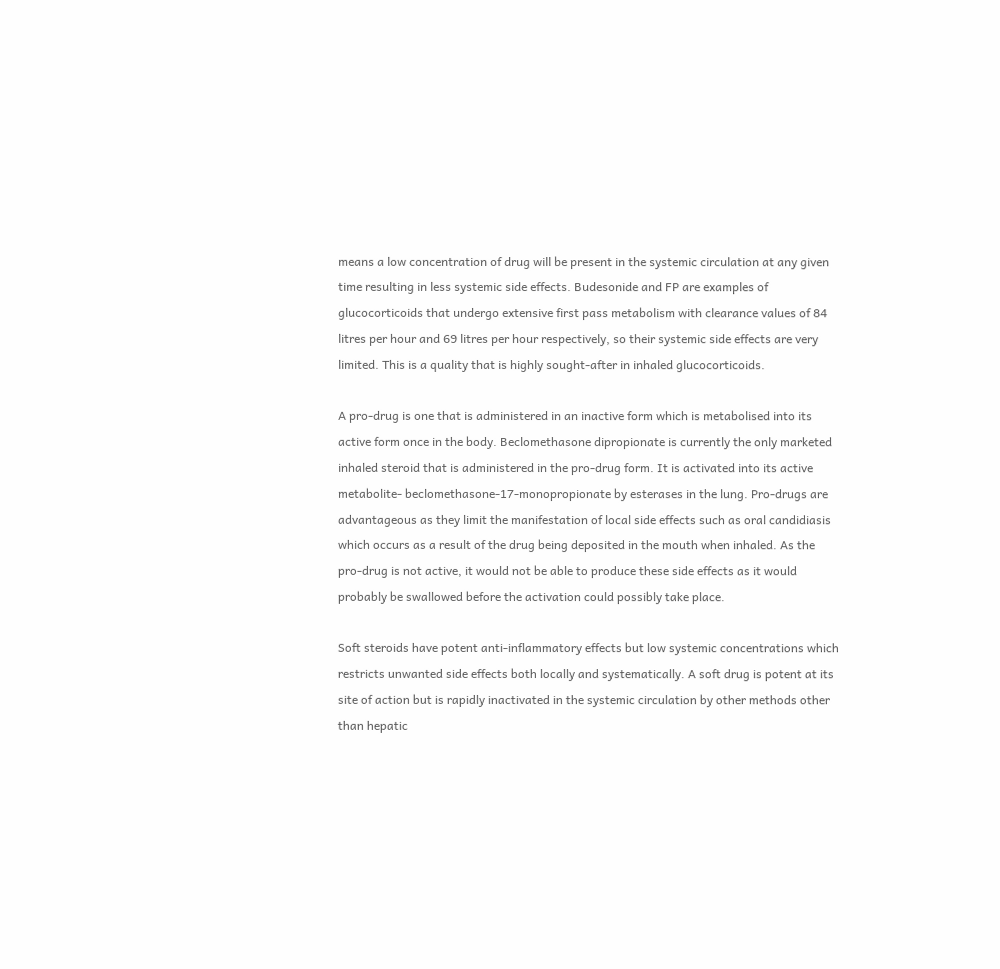means a low concentration of drug will be present in the systemic circulation at any given time resulting in less systemic side effects. Budesonide and FP are examples of glucocorticoids that undergo extensive first pass metabolism with clearance values of 84 litres per hour and 69 litres per hour respectively, so their systemic side effects are very limited. This is a quality that is highly sought-after in inhaled glucocorticoids.

A pro-drug is one that is administered in an inactive form which is metabolised into its active form once in the body. Beclomethasone dipropionate is currently the only marketed inhaled steroid that is administered in the pro-drug form. It is activated into its active metabolite- beclomethasone-17-monopropionate by esterases in the lung. Pro-drugs are advantageous as they limit the manifestation of local side effects such as oral candidiasis which occurs as a result of the drug being deposited in the mouth when inhaled. As the pro-drug is not active, it would not be able to produce these side effects as it would probably be swallowed before the activation could possibly take place.

Soft steroids have potent anti-inflammatory effects but low systemic concentrations which restricts unwanted side effects both locally and systematically. A soft drug is potent at its site of action but is rapidly inactivated in the systemic circulation by other methods other than hepatic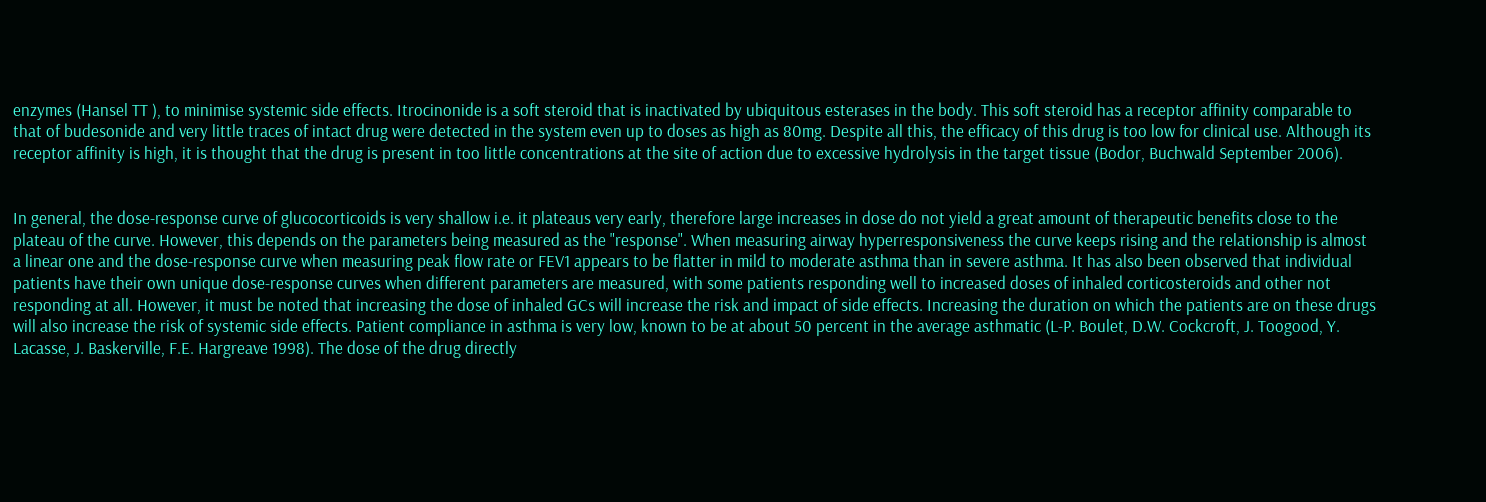enzymes (Hansel TT ), to minimise systemic side effects. Itrocinonide is a soft steroid that is inactivated by ubiquitous esterases in the body. This soft steroid has a receptor affinity comparable to that of budesonide and very little traces of intact drug were detected in the system even up to doses as high as 80mg. Despite all this, the efficacy of this drug is too low for clinical use. Although its receptor affinity is high, it is thought that the drug is present in too little concentrations at the site of action due to excessive hydrolysis in the target tissue (Bodor, Buchwald September 2006).


In general, the dose-response curve of glucocorticoids is very shallow i.e. it plateaus very early, therefore large increases in dose do not yield a great amount of therapeutic benefits close to the plateau of the curve. However, this depends on the parameters being measured as the "response". When measuring airway hyperresponsiveness the curve keeps rising and the relationship is almost a linear one and the dose-response curve when measuring peak flow rate or FEV1 appears to be flatter in mild to moderate asthma than in severe asthma. It has also been observed that individual patients have their own unique dose-response curves when different parameters are measured, with some patients responding well to increased doses of inhaled corticosteroids and other not responding at all. However, it must be noted that increasing the dose of inhaled GCs will increase the risk and impact of side effects. Increasing the duration on which the patients are on these drugs will also increase the risk of systemic side effects. Patient compliance in asthma is very low, known to be at about 50 percent in the average asthmatic (L-P. Boulet, D.W. Cockcroft, J. Toogood, Y. Lacasse, J. Baskerville, F.E. Hargreave 1998). The dose of the drug directly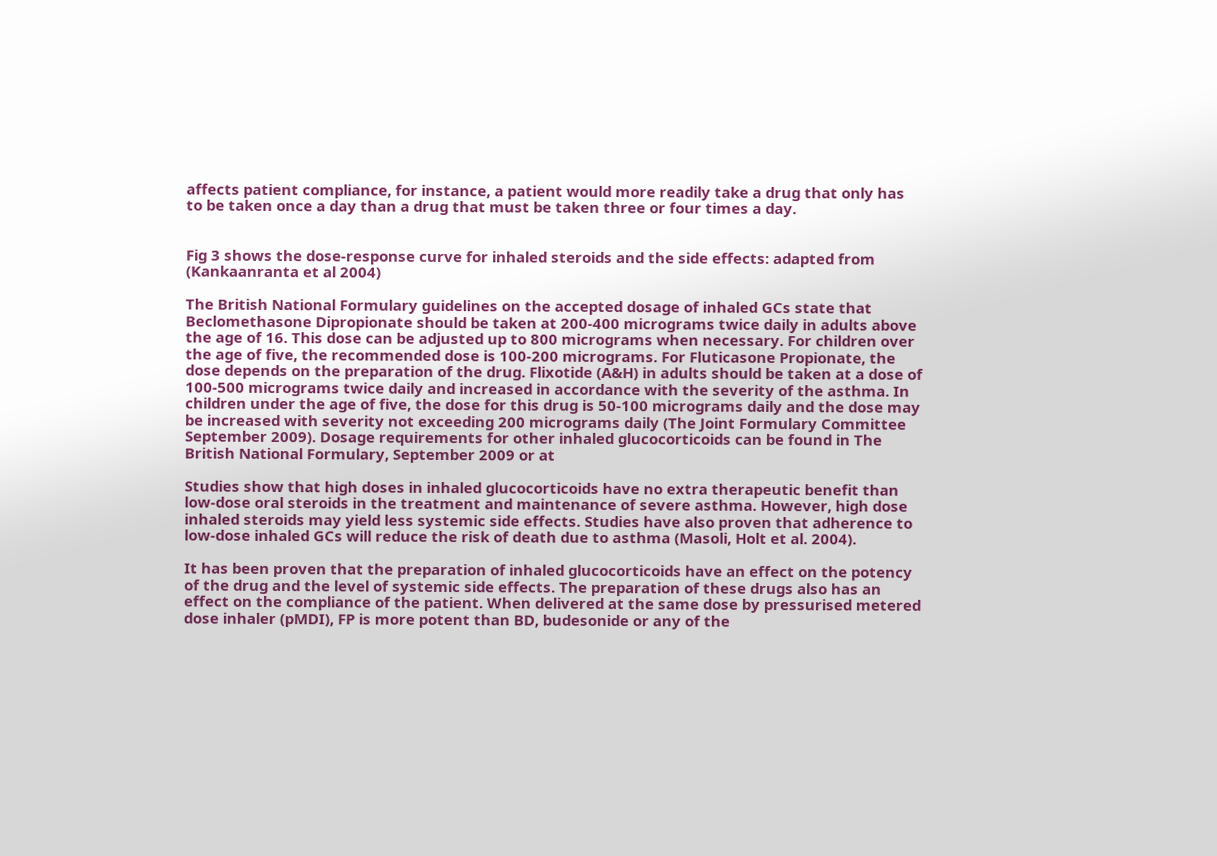affects patient compliance, for instance, a patient would more readily take a drug that only has to be taken once a day than a drug that must be taken three or four times a day.


Fig 3 shows the dose-response curve for inhaled steroids and the side effects: adapted from (Kankaanranta et al 2004)

The British National Formulary guidelines on the accepted dosage of inhaled GCs state that Beclomethasone Dipropionate should be taken at 200-400 micrograms twice daily in adults above the age of 16. This dose can be adjusted up to 800 micrograms when necessary. For children over the age of five, the recommended dose is 100-200 micrograms. For Fluticasone Propionate, the dose depends on the preparation of the drug. Flixotide (A&H) in adults should be taken at a dose of 100-500 micrograms twice daily and increased in accordance with the severity of the asthma. In children under the age of five, the dose for this drug is 50-100 micrograms daily and the dose may be increased with severity not exceeding 200 micrograms daily (The Joint Formulary Committee September 2009). Dosage requirements for other inhaled glucocorticoids can be found in The British National Formulary, September 2009 or at

Studies show that high doses in inhaled glucocorticoids have no extra therapeutic benefit than low-dose oral steroids in the treatment and maintenance of severe asthma. However, high dose inhaled steroids may yield less systemic side effects. Studies have also proven that adherence to low-dose inhaled GCs will reduce the risk of death due to asthma (Masoli, Holt et al. 2004).

It has been proven that the preparation of inhaled glucocorticoids have an effect on the potency of the drug and the level of systemic side effects. The preparation of these drugs also has an effect on the compliance of the patient. When delivered at the same dose by pressurised metered dose inhaler (pMDI), FP is more potent than BD, budesonide or any of the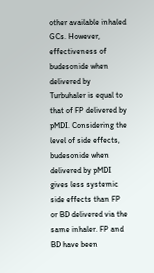other available inhaled GCs. However, effectiveness of budesonide when delivered by Turbuhaler is equal to that of FP delivered by pMDI. Considering the level of side effects, budesonide when delivered by pMDI gives less systemic side effects than FP or BD delivered via the same inhaler. FP and BD have been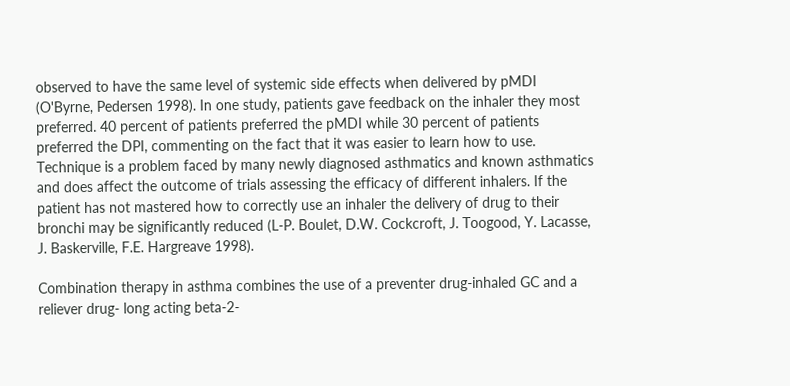observed to have the same level of systemic side effects when delivered by pMDI (O'Byrne, Pedersen 1998). In one study, patients gave feedback on the inhaler they most preferred. 40 percent of patients preferred the pMDI while 30 percent of patients preferred the DPI, commenting on the fact that it was easier to learn how to use. Technique is a problem faced by many newly diagnosed asthmatics and known asthmatics and does affect the outcome of trials assessing the efficacy of different inhalers. If the patient has not mastered how to correctly use an inhaler the delivery of drug to their bronchi may be significantly reduced (L-P. Boulet, D.W. Cockcroft, J. Toogood, Y. Lacasse, J. Baskerville, F.E. Hargreave 1998).

Combination therapy in asthma combines the use of a preventer drug-inhaled GC and a reliever drug- long acting beta-2-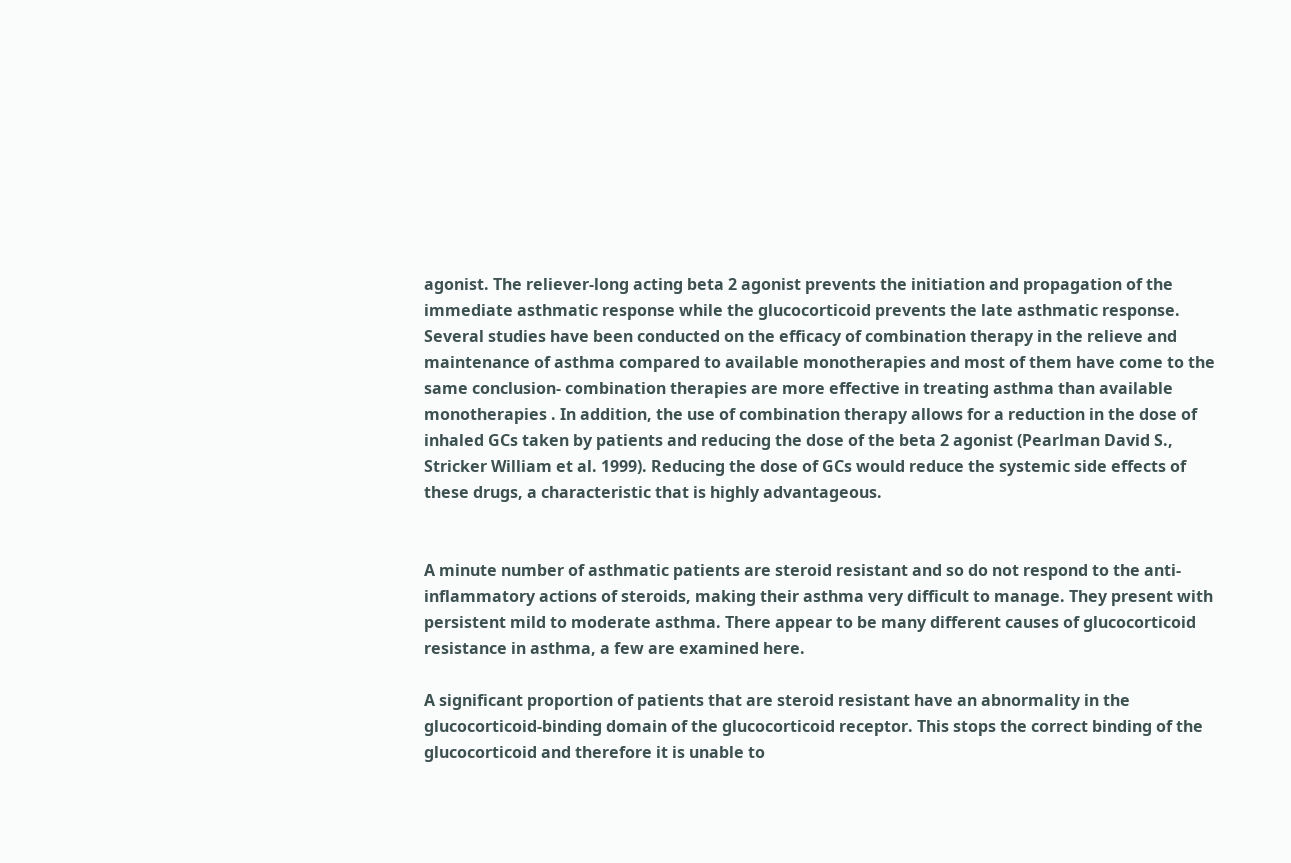agonist. The reliever-long acting beta 2 agonist prevents the initiation and propagation of the immediate asthmatic response while the glucocorticoid prevents the late asthmatic response. Several studies have been conducted on the efficacy of combination therapy in the relieve and maintenance of asthma compared to available monotherapies and most of them have come to the same conclusion- combination therapies are more effective in treating asthma than available monotherapies . In addition, the use of combination therapy allows for a reduction in the dose of inhaled GCs taken by patients and reducing the dose of the beta 2 agonist (Pearlman David S., Stricker William et al. 1999). Reducing the dose of GCs would reduce the systemic side effects of these drugs, a characteristic that is highly advantageous.


A minute number of asthmatic patients are steroid resistant and so do not respond to the anti-inflammatory actions of steroids, making their asthma very difficult to manage. They present with persistent mild to moderate asthma. There appear to be many different causes of glucocorticoid resistance in asthma, a few are examined here.

A significant proportion of patients that are steroid resistant have an abnormality in the glucocorticoid-binding domain of the glucocorticoid receptor. This stops the correct binding of the glucocorticoid and therefore it is unable to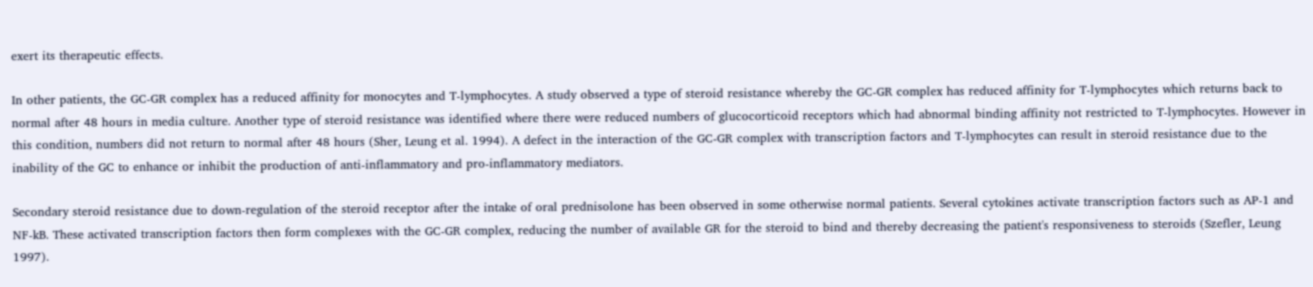exert its therapeutic effects.

In other patients, the GC-GR complex has a reduced affinity for monocytes and T-lymphocytes. A study observed a type of steroid resistance whereby the GC-GR complex has reduced affinity for T-lymphocytes which returns back to normal after 48 hours in media culture. Another type of steroid resistance was identified where there were reduced numbers of glucocorticoid receptors which had abnormal binding affinity not restricted to T-lymphocytes. However in this condition, numbers did not return to normal after 48 hours (Sher, Leung et al. 1994). A defect in the interaction of the GC-GR complex with transcription factors and T-lymphocytes can result in steroid resistance due to the inability of the GC to enhance or inhibit the production of anti-inflammatory and pro-inflammatory mediators.

Secondary steroid resistance due to down-regulation of the steroid receptor after the intake of oral prednisolone has been observed in some otherwise normal patients. Several cytokines activate transcription factors such as AP-1 and NF-kB. These activated transcription factors then form complexes with the GC-GR complex, reducing the number of available GR for the steroid to bind and thereby decreasing the patient's responsiveness to steroids (Szefler, Leung 1997).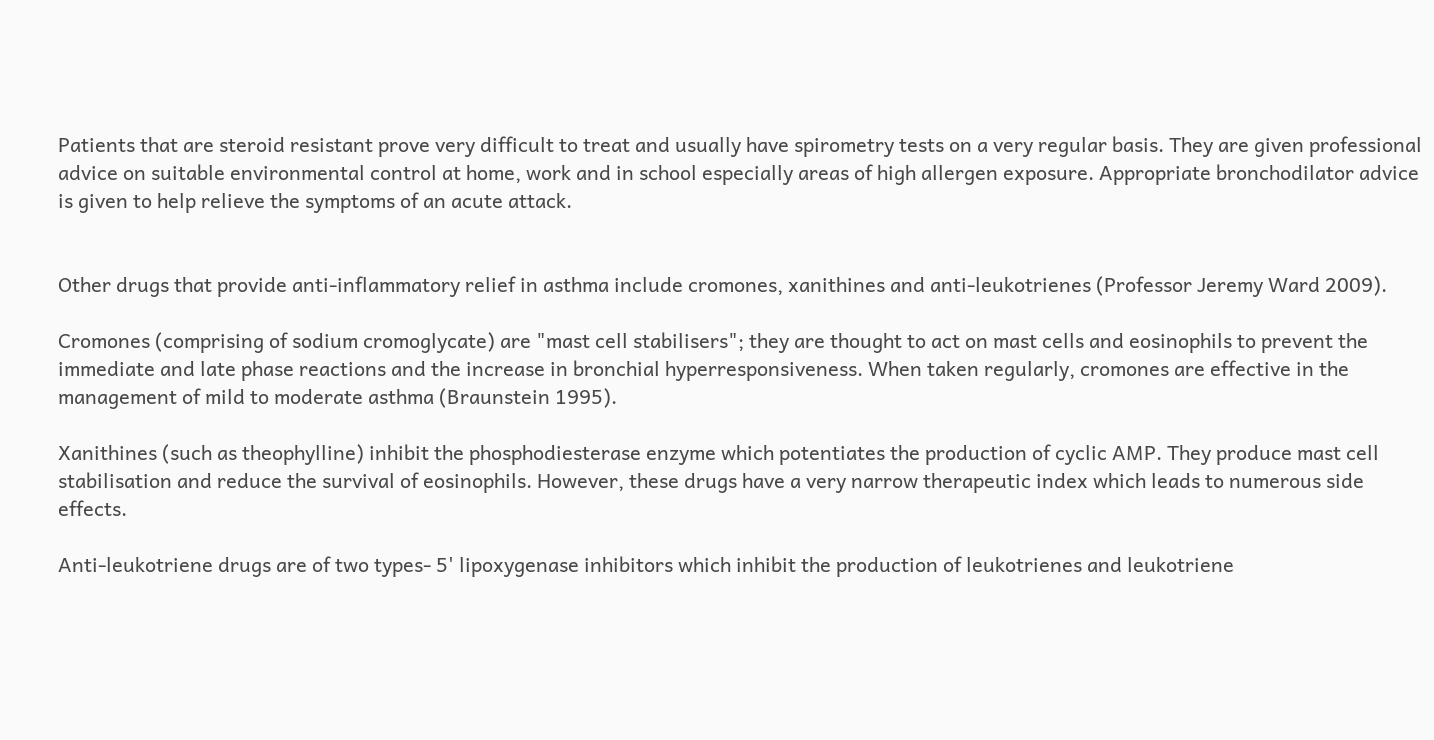Patients that are steroid resistant prove very difficult to treat and usually have spirometry tests on a very regular basis. They are given professional advice on suitable environmental control at home, work and in school especially areas of high allergen exposure. Appropriate bronchodilator advice is given to help relieve the symptoms of an acute attack.


Other drugs that provide anti-inflammatory relief in asthma include cromones, xanithines and anti-leukotrienes (Professor Jeremy Ward 2009).

Cromones (comprising of sodium cromoglycate) are "mast cell stabilisers"; they are thought to act on mast cells and eosinophils to prevent the immediate and late phase reactions and the increase in bronchial hyperresponsiveness. When taken regularly, cromones are effective in the management of mild to moderate asthma (Braunstein 1995).

Xanithines (such as theophylline) inhibit the phosphodiesterase enzyme which potentiates the production of cyclic AMP. They produce mast cell stabilisation and reduce the survival of eosinophils. However, these drugs have a very narrow therapeutic index which leads to numerous side effects.

Anti-leukotriene drugs are of two types- 5' lipoxygenase inhibitors which inhibit the production of leukotrienes and leukotriene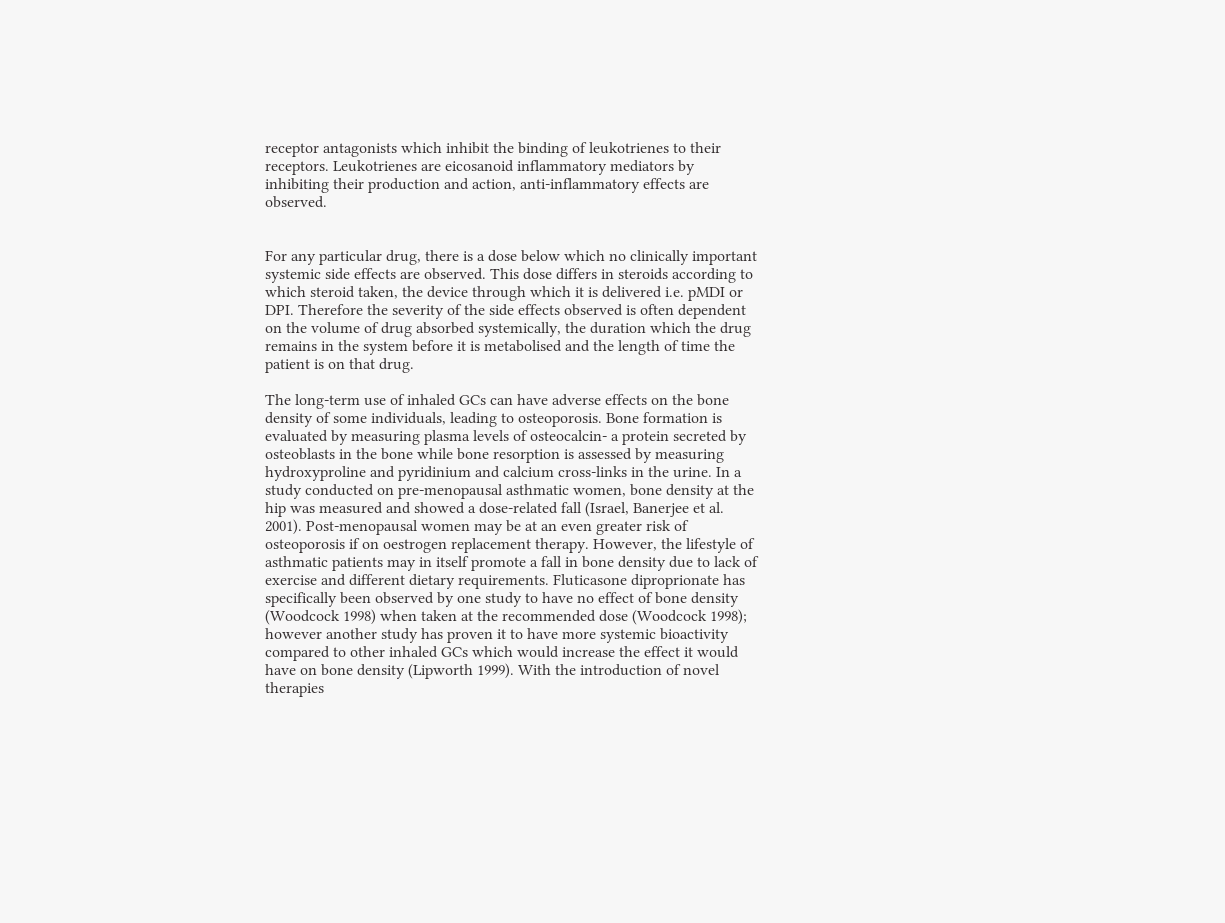receptor antagonists which inhibit the binding of leukotrienes to their receptors. Leukotrienes are eicosanoid inflammatory mediators by inhibiting their production and action, anti-inflammatory effects are observed.


For any particular drug, there is a dose below which no clinically important systemic side effects are observed. This dose differs in steroids according to which steroid taken, the device through which it is delivered i.e. pMDI or DPI. Therefore the severity of the side effects observed is often dependent on the volume of drug absorbed systemically, the duration which the drug remains in the system before it is metabolised and the length of time the patient is on that drug.

The long-term use of inhaled GCs can have adverse effects on the bone density of some individuals, leading to osteoporosis. Bone formation is evaluated by measuring plasma levels of osteocalcin- a protein secreted by osteoblasts in the bone while bone resorption is assessed by measuring hydroxyproline and pyridinium and calcium cross-links in the urine. In a study conducted on pre-menopausal asthmatic women, bone density at the hip was measured and showed a dose-related fall (Israel, Banerjee et al. 2001). Post-menopausal women may be at an even greater risk of osteoporosis if on oestrogen replacement therapy. However, the lifestyle of asthmatic patients may in itself promote a fall in bone density due to lack of exercise and different dietary requirements. Fluticasone diproprionate has specifically been observed by one study to have no effect of bone density (Woodcock 1998) when taken at the recommended dose (Woodcock 1998); however another study has proven it to have more systemic bioactivity compared to other inhaled GCs which would increase the effect it would have on bone density (Lipworth 1999). With the introduction of novel therapies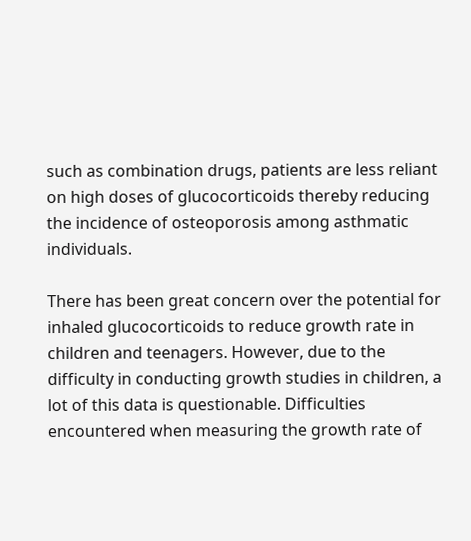such as combination drugs, patients are less reliant on high doses of glucocorticoids thereby reducing the incidence of osteoporosis among asthmatic individuals.

There has been great concern over the potential for inhaled glucocorticoids to reduce growth rate in children and teenagers. However, due to the difficulty in conducting growth studies in children, a lot of this data is questionable. Difficulties encountered when measuring the growth rate of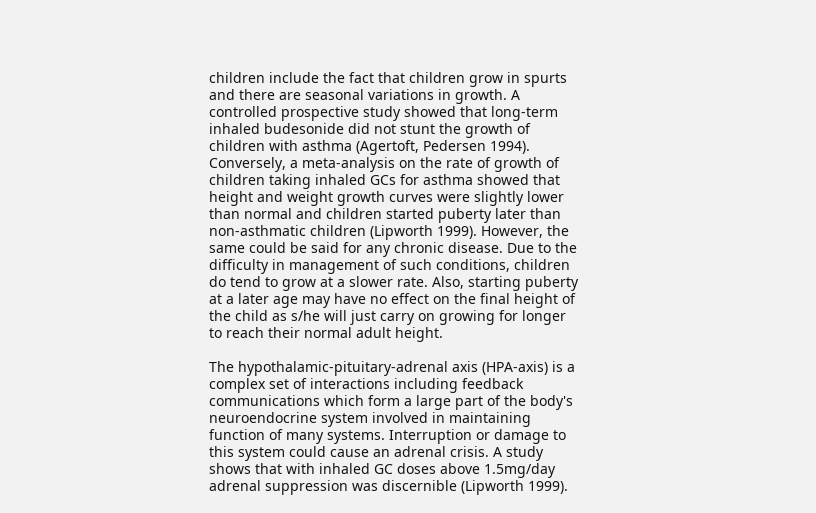children include the fact that children grow in spurts and there are seasonal variations in growth. A controlled prospective study showed that long-term inhaled budesonide did not stunt the growth of children with asthma (Agertoft, Pedersen 1994). Conversely, a meta-analysis on the rate of growth of children taking inhaled GCs for asthma showed that height and weight growth curves were slightly lower than normal and children started puberty later than non-asthmatic children (Lipworth 1999). However, the same could be said for any chronic disease. Due to the difficulty in management of such conditions, children do tend to grow at a slower rate. Also, starting puberty at a later age may have no effect on the final height of the child as s/he will just carry on growing for longer to reach their normal adult height.

The hypothalamic-pituitary-adrenal axis (HPA-axis) is a complex set of interactions including feedback communications which form a large part of the body's neuroendocrine system involved in maintaining function of many systems. Interruption or damage to this system could cause an adrenal crisis. A study shows that with inhaled GC doses above 1.5mg/day adrenal suppression was discernible (Lipworth 1999).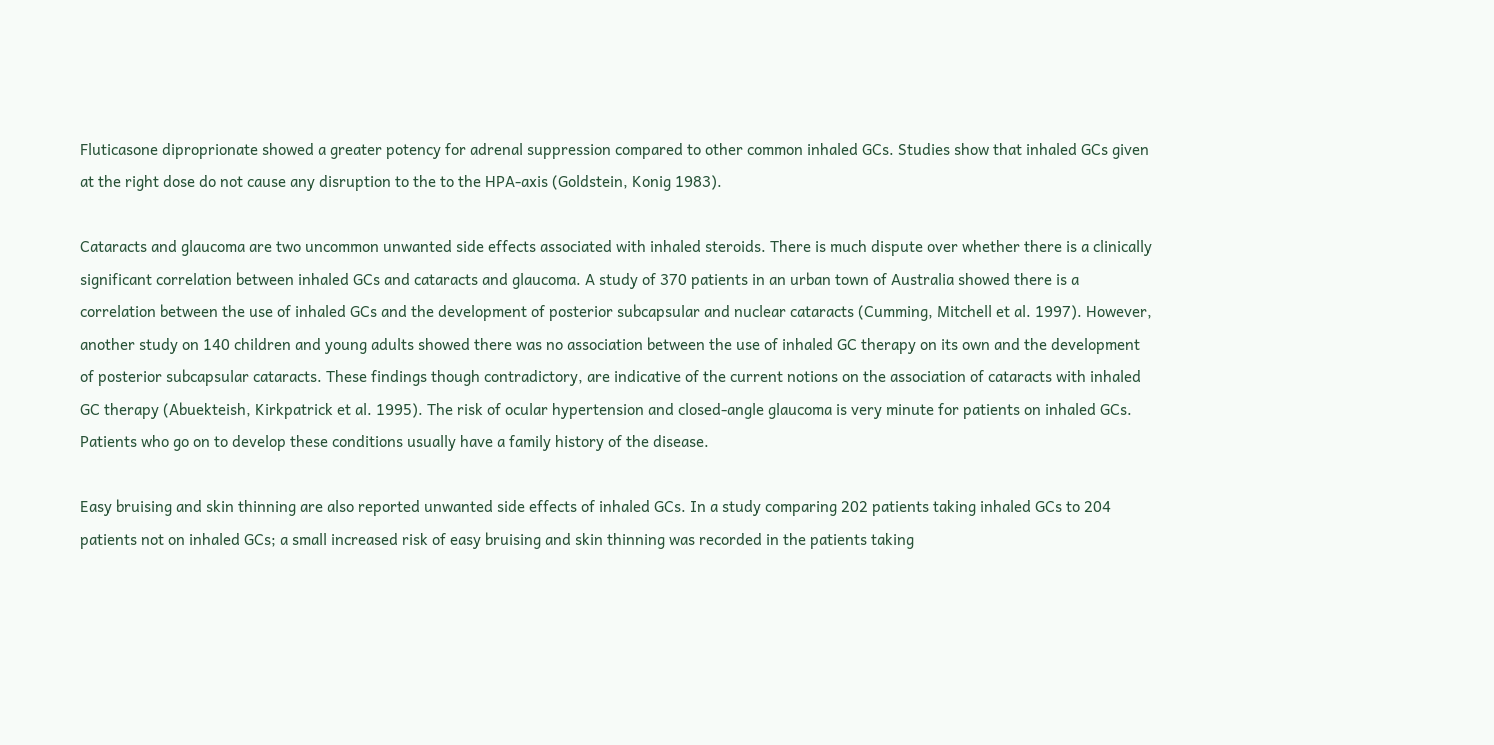Fluticasone diproprionate showed a greater potency for adrenal suppression compared to other common inhaled GCs. Studies show that inhaled GCs given at the right dose do not cause any disruption to the to the HPA-axis (Goldstein, Konig 1983).

Cataracts and glaucoma are two uncommon unwanted side effects associated with inhaled steroids. There is much dispute over whether there is a clinically significant correlation between inhaled GCs and cataracts and glaucoma. A study of 370 patients in an urban town of Australia showed there is a correlation between the use of inhaled GCs and the development of posterior subcapsular and nuclear cataracts (Cumming, Mitchell et al. 1997). However, another study on 140 children and young adults showed there was no association between the use of inhaled GC therapy on its own and the development of posterior subcapsular cataracts. These findings though contradictory, are indicative of the current notions on the association of cataracts with inhaled GC therapy (Abuekteish, Kirkpatrick et al. 1995). The risk of ocular hypertension and closed-angle glaucoma is very minute for patients on inhaled GCs. Patients who go on to develop these conditions usually have a family history of the disease.

Easy bruising and skin thinning are also reported unwanted side effects of inhaled GCs. In a study comparing 202 patients taking inhaled GCs to 204 patients not on inhaled GCs; a small increased risk of easy bruising and skin thinning was recorded in the patients taking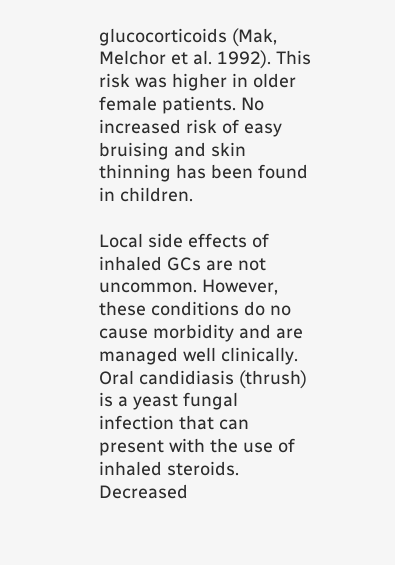glucocorticoids (Mak, Melchor et al. 1992). This risk was higher in older female patients. No increased risk of easy bruising and skin thinning has been found in children.

Local side effects of inhaled GCs are not uncommon. However, these conditions do no cause morbidity and are managed well clinically. Oral candidiasis (thrush) is a yeast fungal infection that can present with the use of inhaled steroids. Decreased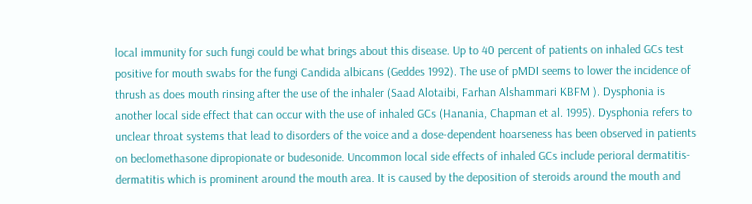local immunity for such fungi could be what brings about this disease. Up to 40 percent of patients on inhaled GCs test positive for mouth swabs for the fungi Candida albicans (Geddes 1992). The use of pMDI seems to lower the incidence of thrush as does mouth rinsing after the use of the inhaler (Saad Alotaibi, Farhan Alshammari KBFM ). Dysphonia is another local side effect that can occur with the use of inhaled GCs (Hanania, Chapman et al. 1995). Dysphonia refers to unclear throat systems that lead to disorders of the voice and a dose-dependent hoarseness has been observed in patients on beclomethasone dipropionate or budesonide. Uncommon local side effects of inhaled GCs include perioral dermatitis- dermatitis which is prominent around the mouth area. It is caused by the deposition of steroids around the mouth and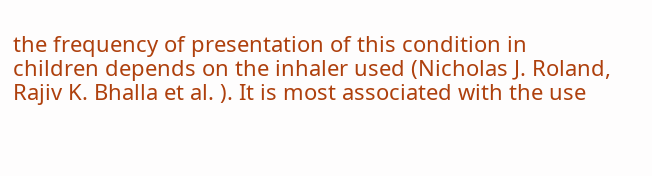the frequency of presentation of this condition in children depends on the inhaler used (Nicholas J. Roland, Rajiv K. Bhalla et al. ). It is most associated with the use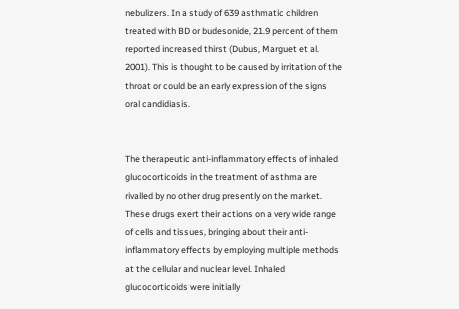nebulizers. In a study of 639 asthmatic children treated with BD or budesonide, 21.9 percent of them reported increased thirst (Dubus, Marguet et al. 2001). This is thought to be caused by irritation of the throat or could be an early expression of the signs oral candidiasis.


The therapeutic anti-inflammatory effects of inhaled glucocorticoids in the treatment of asthma are rivalled by no other drug presently on the market. These drugs exert their actions on a very wide range of cells and tissues, bringing about their anti-inflammatory effects by employing multiple methods at the cellular and nuclear level. Inhaled glucocorticoids were initially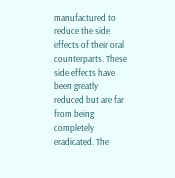manufactured to reduce the side effects of their oral counterparts. These side effects have been greatly reduced but are far from being completely eradicated. The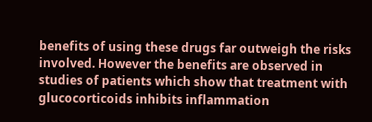benefits of using these drugs far outweigh the risks involved. However the benefits are observed in studies of patients which show that treatment with glucocorticoids inhibits inflammation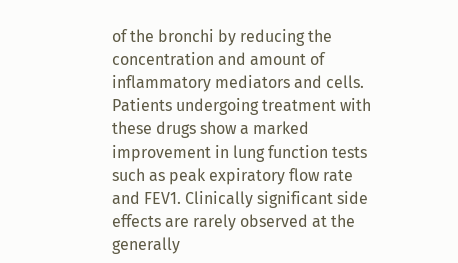of the bronchi by reducing the concentration and amount of inflammatory mediators and cells. Patients undergoing treatment with these drugs show a marked improvement in lung function tests such as peak expiratory flow rate and FEV1. Clinically significant side effects are rarely observed at the generally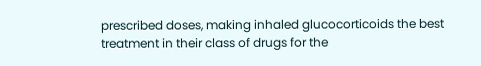prescribed doses, making inhaled glucocorticoids the best treatment in their class of drugs for the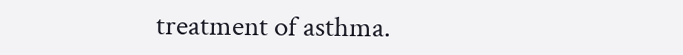treatment of asthma.